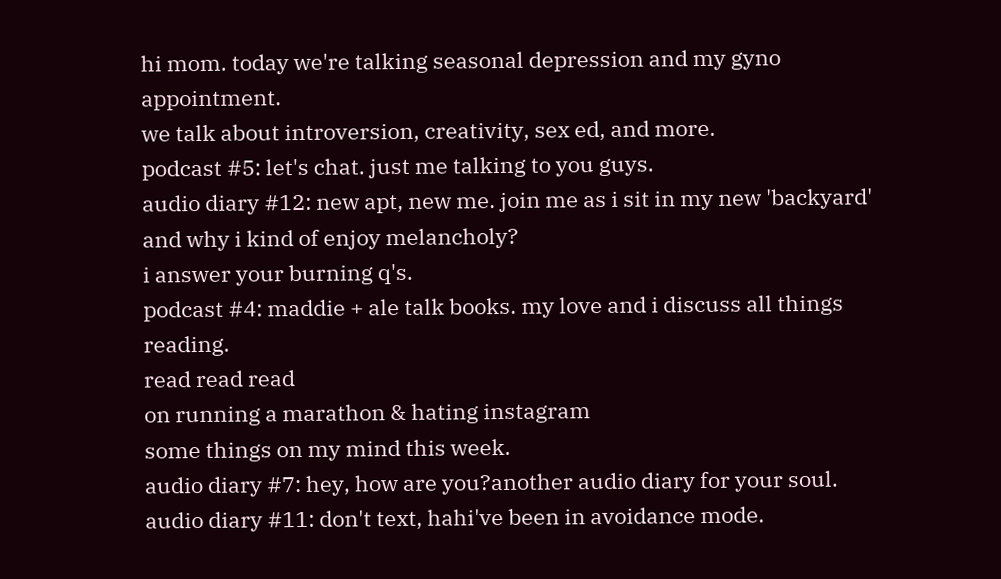hi mom. today we're talking seasonal depression and my gyno appointment.
we talk about introversion, creativity, sex ed, and more.
podcast #5: let's chat. just me talking to you guys.
audio diary #12: new apt, new me. join me as i sit in my new 'backyard'
and why i kind of enjoy melancholy?
i answer your burning q's.
podcast #4: maddie + ale talk books. my love and i discuss all things reading.
read read read
on running a marathon & hating instagram
some things on my mind this week.
audio diary #7: hey, how are you?another audio diary for your soul.
audio diary #11: don't text, hahi've been in avoidance mode.